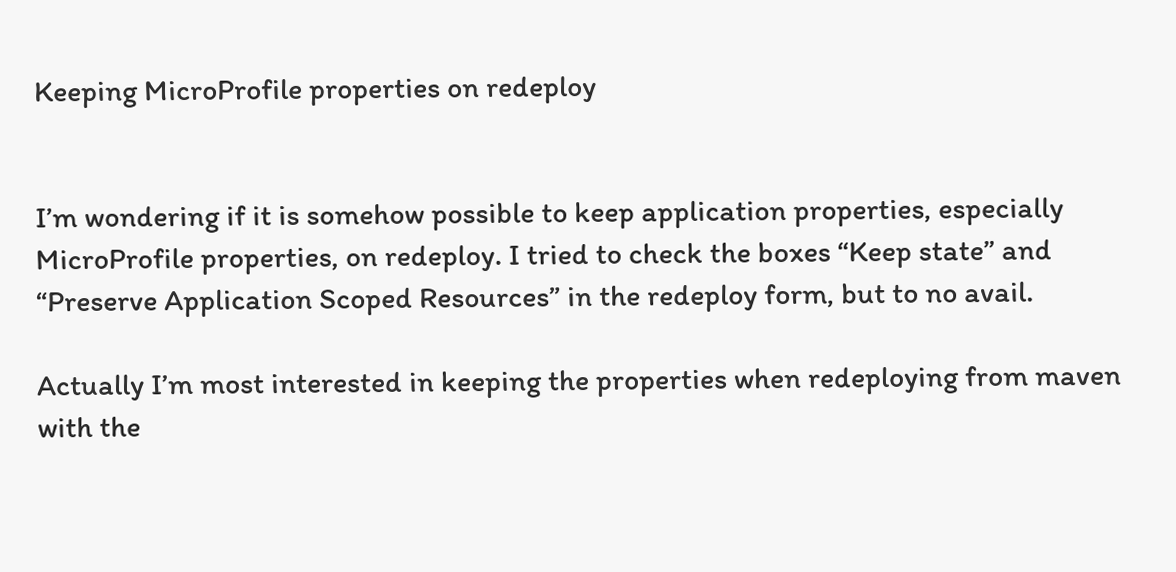Keeping MicroProfile properties on redeploy


I’m wondering if it is somehow possible to keep application properties, especially MicroProfile properties, on redeploy. I tried to check the boxes “Keep state” and “Preserve Application Scoped Resources” in the redeploy form, but to no avail.

Actually I’m most interested in keeping the properties when redeploying from maven with the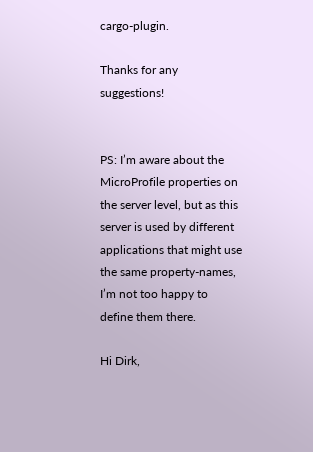cargo-plugin.

Thanks for any suggestions!


PS: I’m aware about the MicroProfile properties on the server level, but as this server is used by different applications that might use the same property-names, I’m not too happy to define them there.

Hi Dirk,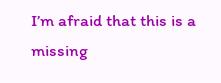I’m afraid that this is a missing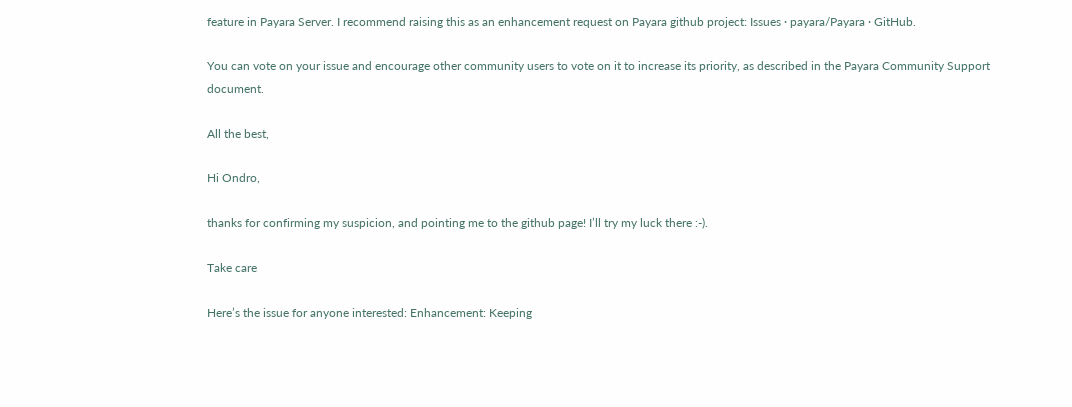feature in Payara Server. I recommend raising this as an enhancement request on Payara github project: Issues · payara/Payara · GitHub.

You can vote on your issue and encourage other community users to vote on it to increase its priority, as described in the Payara Community Support document.

All the best,

Hi Ondro,

thanks for confirming my suspicion, and pointing me to the github page! I’ll try my luck there :-).

Take care

Here’s the issue for anyone interested: Enhancement: Keeping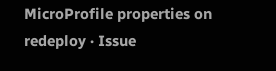MicroProfile properties on redeploy · Issue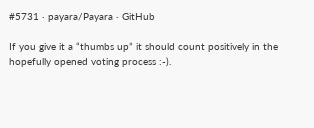#5731 · payara/Payara · GitHub

If you give it a “thumbs up” it should count positively in the hopefully opened voting process :-).